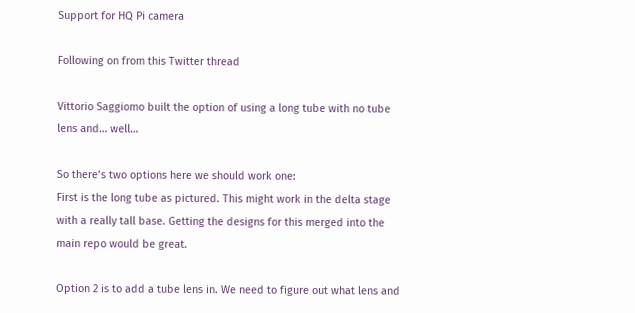Support for HQ Pi camera

Following on from this Twitter thread

Vittorio Saggiomo built the option of using a long tube with no tube lens and… well…

So there’s two options here we should work one:
First is the long tube as pictured. This might work in the delta stage with a really tall base. Getting the designs for this merged into the main repo would be great.

Option 2 is to add a tube lens in. We need to figure out what lens and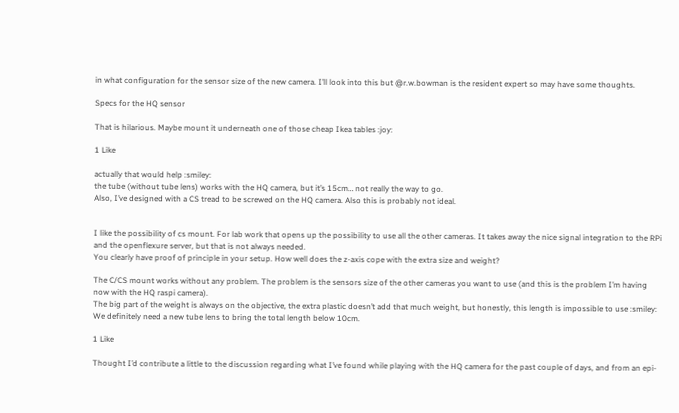in what configuration for the sensor size of the new camera. I’ll look into this but @r.w.bowman is the resident expert so may have some thoughts.

Specs for the HQ sensor

That is hilarious. Maybe mount it underneath one of those cheap Ikea tables :joy:

1 Like

actually that would help :smiley:
the tube (without tube lens) works with the HQ camera, but it’s 15cm… not really the way to go.
Also, I’ve designed with a CS tread to be screwed on the HQ camera. Also this is probably not ideal.


I like the possibility of cs mount. For lab work that opens up the possibility to use all the other cameras. It takes away the nice signal integration to the RPi and the openflexure server, but that is not always needed.
You clearly have proof of principle in your setup. How well does the z-axis cope with the extra size and weight?

The C/CS mount works without any problem. The problem is the sensors size of the other cameras you want to use (and this is the problem I’m having now with the HQ raspi camera).
The big part of the weight is always on the objective, the extra plastic doesn’t add that much weight, but honestly, this length is impossible to use :smiley:
We definitely need a new tube lens to bring the total length below 10cm.

1 Like

Thought I’d contribute a little to the discussion regarding what I’ve found while playing with the HQ camera for the past couple of days, and from an epi-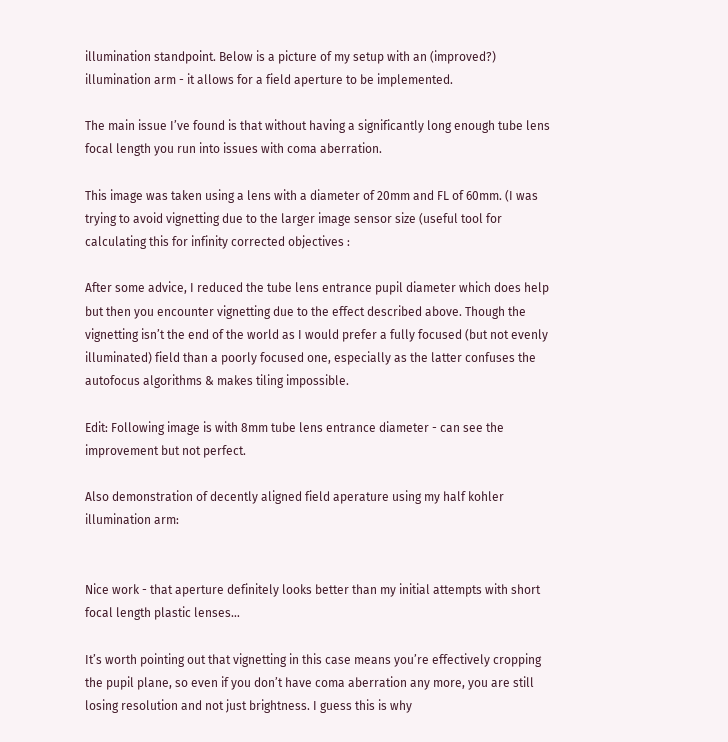illumination standpoint. Below is a picture of my setup with an (improved?) illumination arm - it allows for a field aperture to be implemented.

The main issue I’ve found is that without having a significantly long enough tube lens focal length you run into issues with coma aberration.

This image was taken using a lens with a diameter of 20mm and FL of 60mm. (I was trying to avoid vignetting due to the larger image sensor size (useful tool for calculating this for infinity corrected objectives :

After some advice, I reduced the tube lens entrance pupil diameter which does help but then you encounter vignetting due to the effect described above. Though the vignetting isn’t the end of the world as I would prefer a fully focused (but not evenly illuminated) field than a poorly focused one, especially as the latter confuses the autofocus algorithms & makes tiling impossible.

Edit: Following image is with 8mm tube lens entrance diameter - can see the improvement but not perfect.

Also demonstration of decently aligned field aperature using my half kohler illumination arm:


Nice work - that aperture definitely looks better than my initial attempts with short focal length plastic lenses…

It’s worth pointing out that vignetting in this case means you’re effectively cropping the pupil plane, so even if you don’t have coma aberration any more, you are still losing resolution and not just brightness. I guess this is why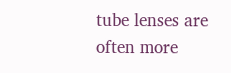tube lenses are often more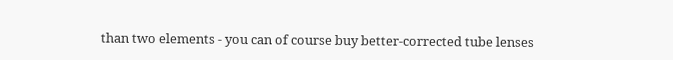than two elements - you can of course buy better-corrected tube lenses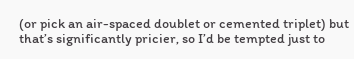(or pick an air-spaced doublet or cemented triplet) but that’s significantly pricier, so I’d be tempted just to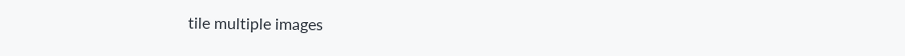tile multiple images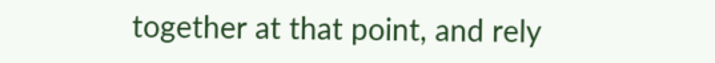together at that point, and rely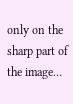only on the sharp part of the image…